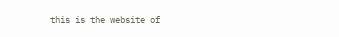this is the website of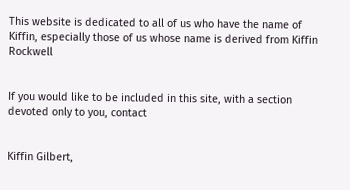This website is dedicated to all of us who have the name of Kiffin, especially those of us whose name is derived from Kiffin Rockwell


If you would like to be included in this site, with a section devoted only to you, contact


Kiffin Gilbert,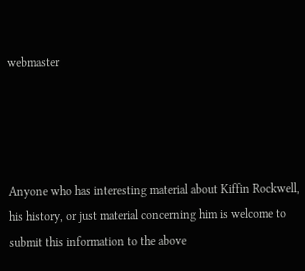webmaster




Anyone who has interesting material about Kiffin Rockwell, his history, or just material concerning him is welcome to submit this information to the above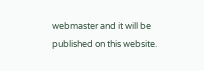webmaster and it will be published on this website.